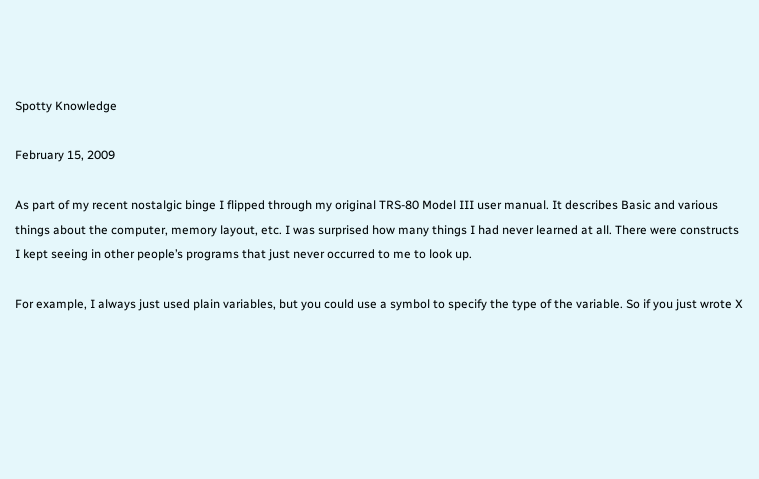Spotty Knowledge

February 15, 2009

As part of my recent nostalgic binge I flipped through my original TRS-80 Model III user manual. It describes Basic and various things about the computer, memory layout, etc. I was surprised how many things I had never learned at all. There were constructs I kept seeing in other people’s programs that just never occurred to me to look up.

For example, I always just used plain variables, but you could use a symbol to specify the type of the variable. So if you just wrote X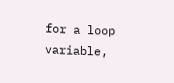for a loop variable,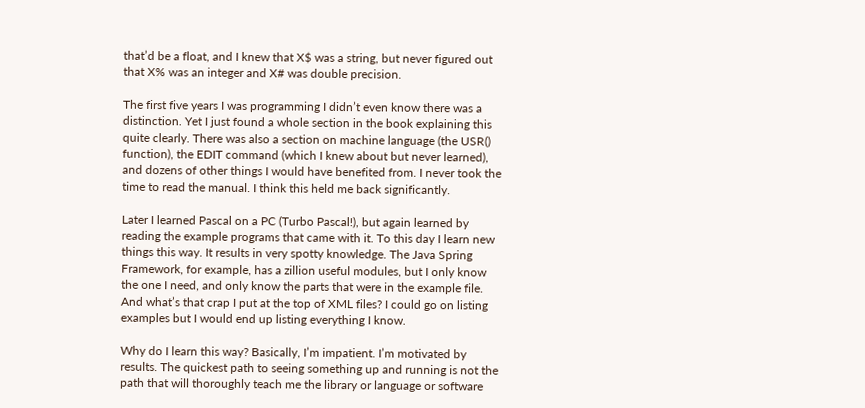that’d be a float, and I knew that X$ was a string, but never figured out that X% was an integer and X# was double precision.

The first five years I was programming I didn’t even know there was a distinction. Yet I just found a whole section in the book explaining this quite clearly. There was also a section on machine language (the USR() function), the EDIT command (which I knew about but never learned), and dozens of other things I would have benefited from. I never took the time to read the manual. I think this held me back significantly.

Later I learned Pascal on a PC (Turbo Pascal!), but again learned by reading the example programs that came with it. To this day I learn new things this way. It results in very spotty knowledge. The Java Spring Framework, for example, has a zillion useful modules, but I only know the one I need, and only know the parts that were in the example file. And what’s that crap I put at the top of XML files? I could go on listing examples but I would end up listing everything I know.

Why do I learn this way? Basically, I’m impatient. I’m motivated by results. The quickest path to seeing something up and running is not the path that will thoroughly teach me the library or language or software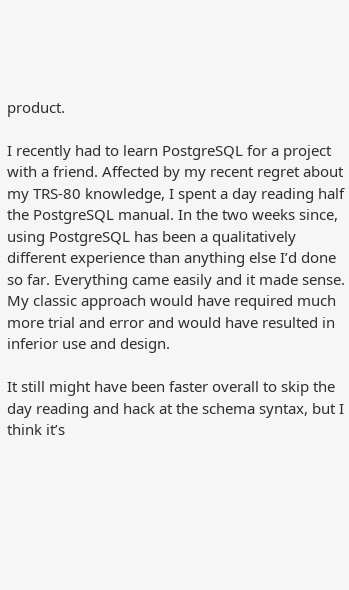product.

I recently had to learn PostgreSQL for a project with a friend. Affected by my recent regret about my TRS-80 knowledge, I spent a day reading half the PostgreSQL manual. In the two weeks since, using PostgreSQL has been a qualitatively different experience than anything else I’d done so far. Everything came easily and it made sense. My classic approach would have required much more trial and error and would have resulted in inferior use and design.

It still might have been faster overall to skip the day reading and hack at the schema syntax, but I think it’s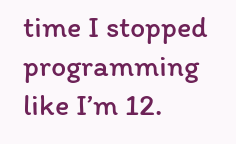time I stopped programming like I’m 12.